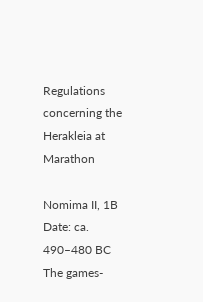Regulations concerning the Herakleia at Marathon

Nomima II, 1B Date: ca. 490–480 BC
The games-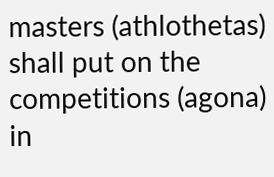masters (athlothetas) shall put on the competitions (agona) in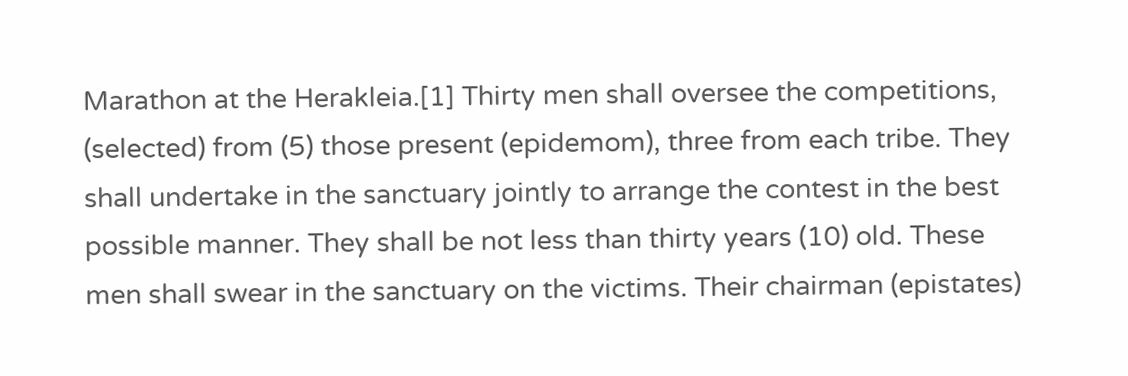Marathon at the Herakleia.[1] Thirty men shall oversee the competitions, (selected) from (5) those present (epidemom), three from each tribe. They shall undertake in the sanctuary jointly to arrange the contest in the best possible manner. They shall be not less than thirty years (10) old. These men shall swear in the sanctuary on the victims. Their chairman (epistates)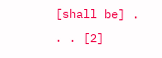[shall be] . . . [2]